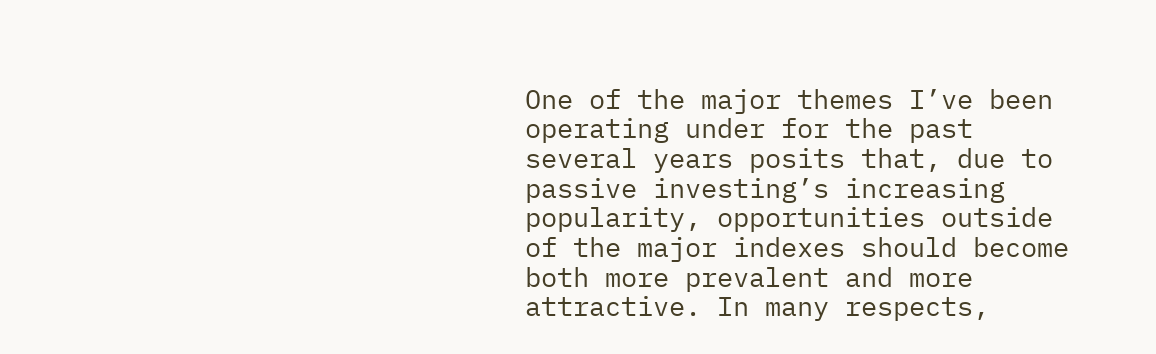One of the major themes I’ve been operating under for the past several years posits that, due to passive investing’s increasing popularity, opportunities outside of the major indexes should become both more prevalent and more attractive. In many respects,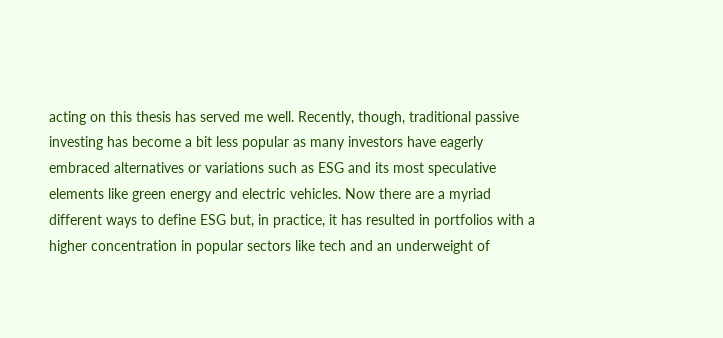acting on this thesis has served me well. Recently, though, traditional passive investing has become a bit less popular as many investors have eagerly embraced alternatives or variations such as ESG and its most speculative elements like green energy and electric vehicles. Now there are a myriad different ways to define ESG but, in practice, it has resulted in portfolios with a higher concentration in popular sectors like tech and an underweight of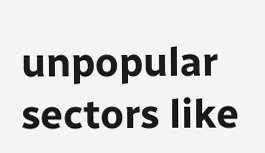unpopular sectors like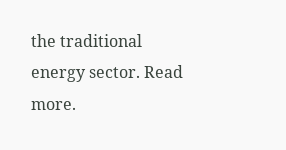the traditional energy sector. Read more.